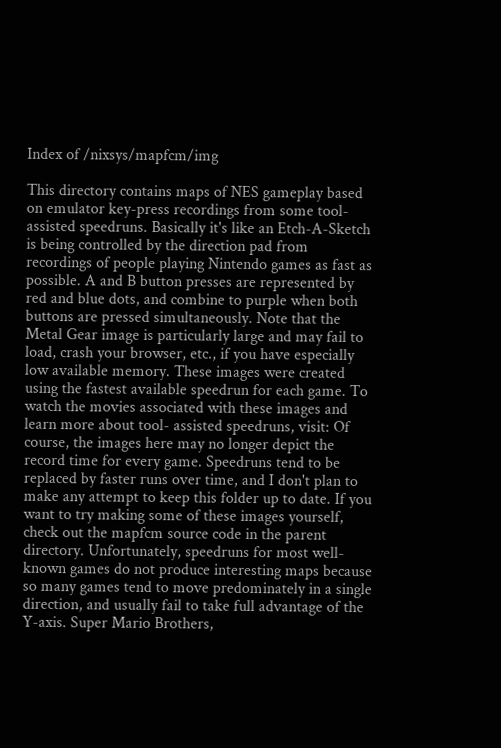Index of /nixsys/mapfcm/img

This directory contains maps of NES gameplay based on emulator key-press recordings from some tool-assisted speedruns. Basically it's like an Etch-A-Sketch is being controlled by the direction pad from recordings of people playing Nintendo games as fast as possible. A and B button presses are represented by red and blue dots, and combine to purple when both buttons are pressed simultaneously. Note that the Metal Gear image is particularly large and may fail to load, crash your browser, etc., if you have especially low available memory. These images were created using the fastest available speedrun for each game. To watch the movies associated with these images and learn more about tool- assisted speedruns, visit: Of course, the images here may no longer depict the record time for every game. Speedruns tend to be replaced by faster runs over time, and I don't plan to make any attempt to keep this folder up to date. If you want to try making some of these images yourself, check out the mapfcm source code in the parent directory. Unfortunately, speedruns for most well-known games do not produce interesting maps because so many games tend to move predominately in a single direction, and usually fail to take full advantage of the Y-axis. Super Mario Brothers,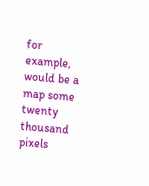for example, would be a map some twenty thousand pixels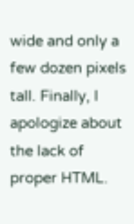wide and only a few dozen pixels tall. Finally, I apologize about the lack of proper HTML.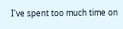I've spent too much time on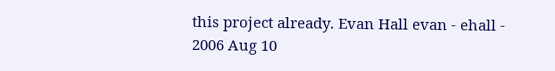this project already. Evan Hall evan - ehall - 2006 Aug 10